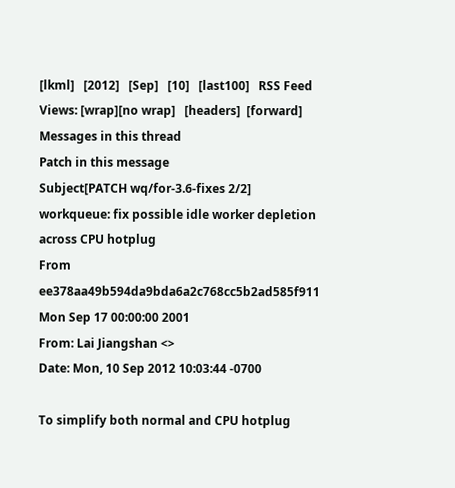[lkml]   [2012]   [Sep]   [10]   [last100]   RSS Feed
Views: [wrap][no wrap]   [headers]  [forward]
Messages in this thread
Patch in this message
Subject[PATCH wq/for-3.6-fixes 2/2] workqueue: fix possible idle worker depletion across CPU hotplug
From ee378aa49b594da9bda6a2c768cc5b2ad585f911 Mon Sep 17 00:00:00 2001
From: Lai Jiangshan <>
Date: Mon, 10 Sep 2012 10:03:44 -0700

To simplify both normal and CPU hotplug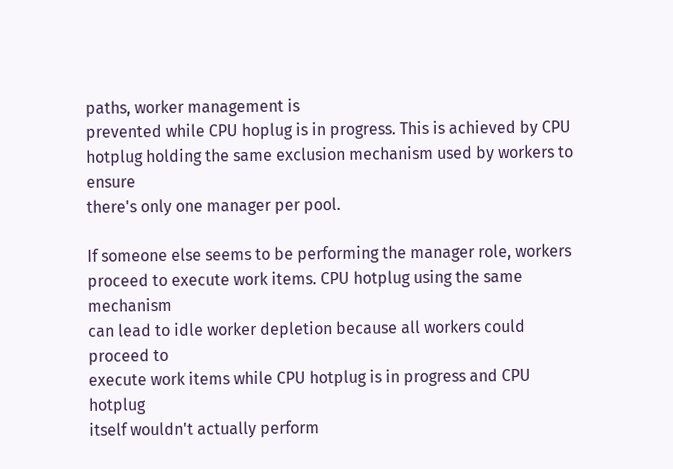paths, worker management is
prevented while CPU hoplug is in progress. This is achieved by CPU
hotplug holding the same exclusion mechanism used by workers to ensure
there's only one manager per pool.

If someone else seems to be performing the manager role, workers
proceed to execute work items. CPU hotplug using the same mechanism
can lead to idle worker depletion because all workers could proceed to
execute work items while CPU hotplug is in progress and CPU hotplug
itself wouldn't actually perform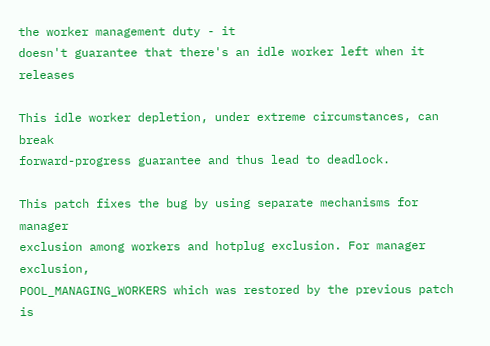the worker management duty - it
doesn't guarantee that there's an idle worker left when it releases

This idle worker depletion, under extreme circumstances, can break
forward-progress guarantee and thus lead to deadlock.

This patch fixes the bug by using separate mechanisms for manager
exclusion among workers and hotplug exclusion. For manager exclusion,
POOL_MANAGING_WORKERS which was restored by the previous patch is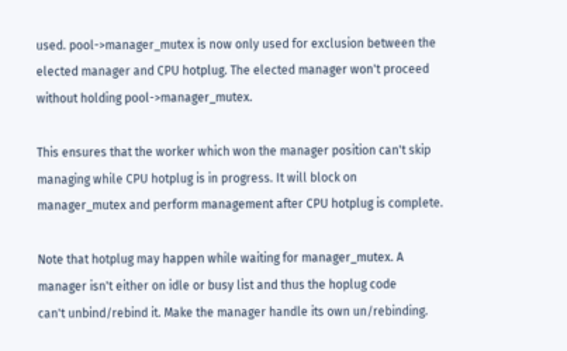used. pool->manager_mutex is now only used for exclusion between the
elected manager and CPU hotplug. The elected manager won't proceed
without holding pool->manager_mutex.

This ensures that the worker which won the manager position can't skip
managing while CPU hotplug is in progress. It will block on
manager_mutex and perform management after CPU hotplug is complete.

Note that hotplug may happen while waiting for manager_mutex. A
manager isn't either on idle or busy list and thus the hoplug code
can't unbind/rebind it. Make the manager handle its own un/rebinding.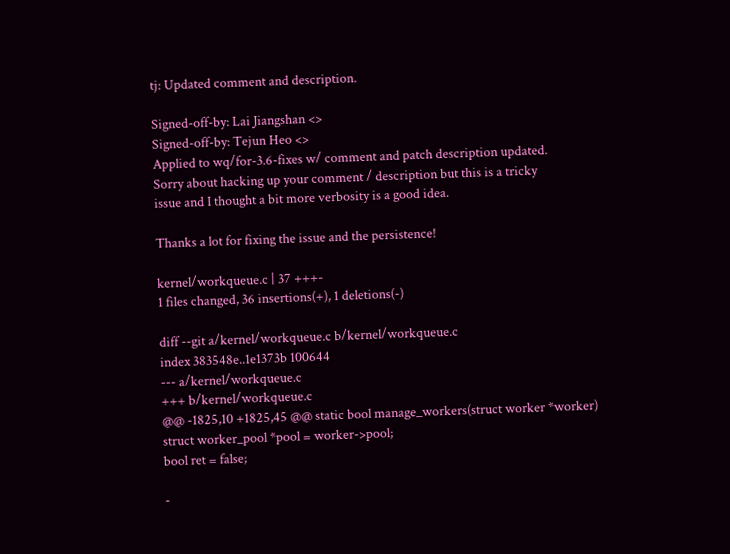tj: Updated comment and description.

Signed-off-by: Lai Jiangshan <>
Signed-off-by: Tejun Heo <>
Applied to wq/for-3.6-fixes w/ comment and patch description updated.
Sorry about hacking up your comment / description but this is a tricky
issue and I thought a bit more verbosity is a good idea.

Thanks a lot for fixing the issue and the persistence!

kernel/workqueue.c | 37 +++-
1 files changed, 36 insertions(+), 1 deletions(-)

diff --git a/kernel/workqueue.c b/kernel/workqueue.c
index 383548e..1e1373b 100644
--- a/kernel/workqueue.c
+++ b/kernel/workqueue.c
@@ -1825,10 +1825,45 @@ static bool manage_workers(struct worker *worker)
struct worker_pool *pool = worker->pool;
bool ret = false;

-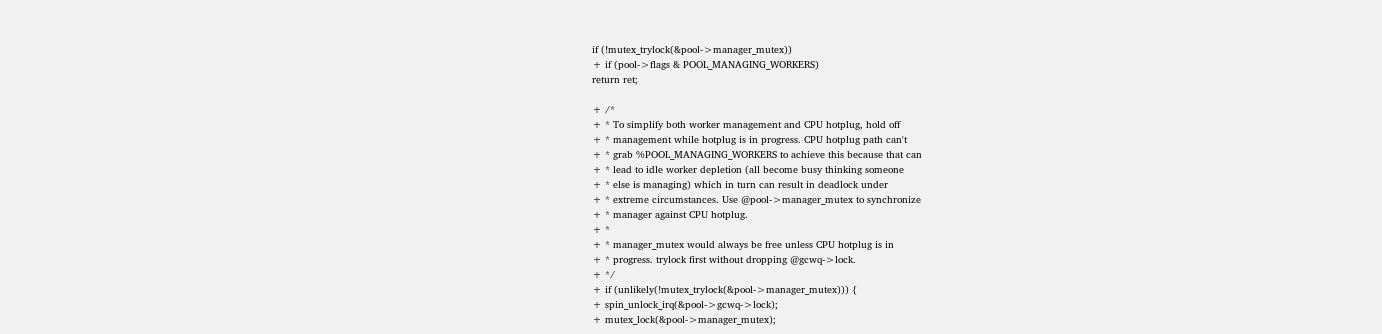if (!mutex_trylock(&pool->manager_mutex))
+ if (pool->flags & POOL_MANAGING_WORKERS)
return ret;

+ /*
+ * To simplify both worker management and CPU hotplug, hold off
+ * management while hotplug is in progress. CPU hotplug path can't
+ * grab %POOL_MANAGING_WORKERS to achieve this because that can
+ * lead to idle worker depletion (all become busy thinking someone
+ * else is managing) which in turn can result in deadlock under
+ * extreme circumstances. Use @pool->manager_mutex to synchronize
+ * manager against CPU hotplug.
+ *
+ * manager_mutex would always be free unless CPU hotplug is in
+ * progress. trylock first without dropping @gcwq->lock.
+ */
+ if (unlikely(!mutex_trylock(&pool->manager_mutex))) {
+ spin_unlock_irq(&pool->gcwq->lock);
+ mutex_lock(&pool->manager_mutex);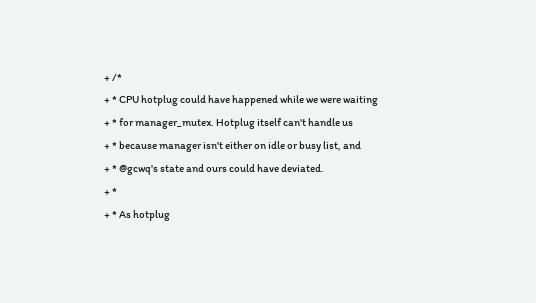+ /*
+ * CPU hotplug could have happened while we were waiting
+ * for manager_mutex. Hotplug itself can't handle us
+ * because manager isn't either on idle or busy list, and
+ * @gcwq's state and ours could have deviated.
+ *
+ * As hotplug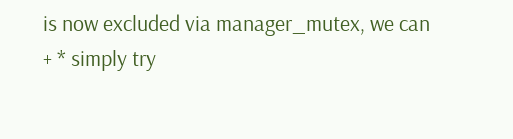is now excluded via manager_mutex, we can
+ * simply try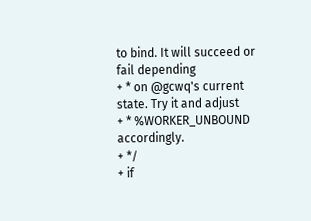to bind. It will succeed or fail depending
+ * on @gcwq's current state. Try it and adjust
+ * %WORKER_UNBOUND accordingly.
+ */
+ if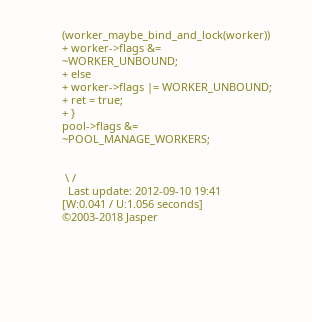(worker_maybe_bind_and_lock(worker))
+ worker->flags &= ~WORKER_UNBOUND;
+ else
+ worker->flags |= WORKER_UNBOUND;
+ ret = true;
+ }
pool->flags &= ~POOL_MANAGE_WORKERS;


 \ /
  Last update: 2012-09-10 19:41    [W:0.041 / U:1.056 seconds]
©2003-2018 Jasper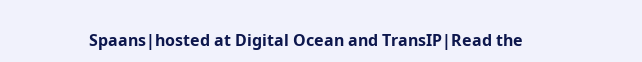Spaans|hosted at Digital Ocean and TransIP|Read the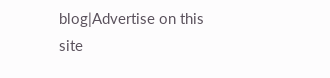blog|Advertise on this site